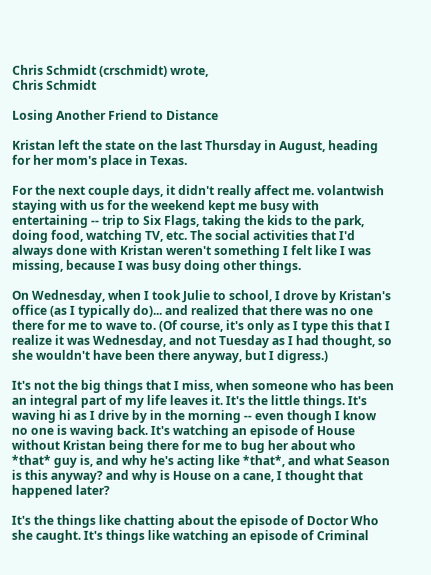Chris Schmidt (crschmidt) wrote,
Chris Schmidt

Losing Another Friend to Distance

Kristan left the state on the last Thursday in August, heading for her mom's place in Texas.

For the next couple days, it didn't really affect me. volantwish staying with us for the weekend kept me busy with entertaining -- trip to Six Flags, taking the kids to the park, doing food, watching TV, etc. The social activities that I'd always done with Kristan weren't something I felt like I was missing, because I was busy doing other things.

On Wednesday, when I took Julie to school, I drove by Kristan's office (as I typically do)... and realized that there was no one there for me to wave to. (Of course, it's only as I type this that I realize it was Wednesday, and not Tuesday as I had thought, so she wouldn't have been there anyway, but I digress.)

It's not the big things that I miss, when someone who has been an integral part of my life leaves it. It's the little things. It's waving hi as I drive by in the morning -- even though I know no one is waving back. It's watching an episode of House without Kristan being there for me to bug her about who *that* guy is, and why he's acting like *that*, and what Season is this anyway? and why is House on a cane, I thought that happened later?

It's the things like chatting about the episode of Doctor Who she caught. It's things like watching an episode of Criminal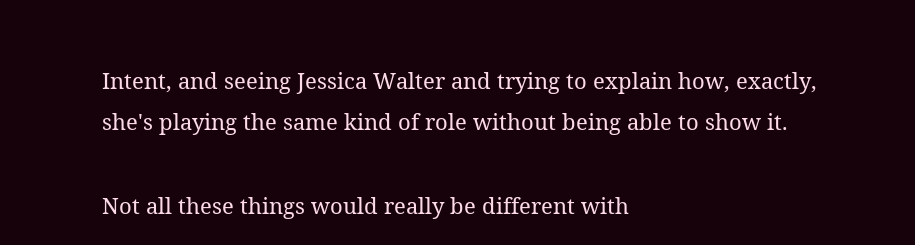Intent, and seeing Jessica Walter and trying to explain how, exactly, she's playing the same kind of role without being able to show it.

Not all these things would really be different with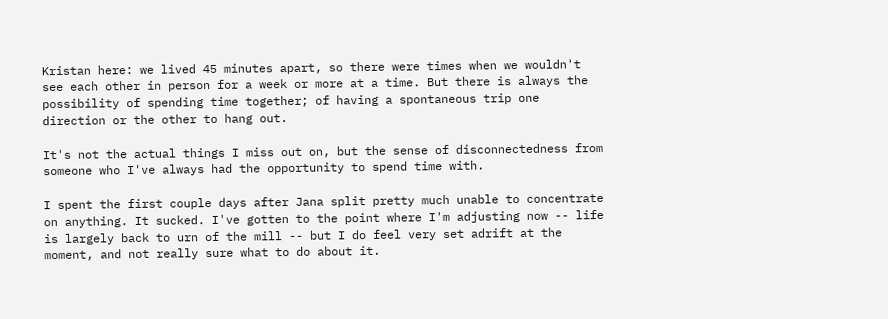Kristan here: we lived 45 minutes apart, so there were times when we wouldn't see each other in person for a week or more at a time. But there is always the possibility of spending time together; of having a spontaneous trip one direction or the other to hang out.

It's not the actual things I miss out on, but the sense of disconnectedness from someone who I've always had the opportunity to spend time with.

I spent the first couple days after Jana split pretty much unable to concentrate on anything. It sucked. I've gotten to the point where I'm adjusting now -- life is largely back to urn of the mill -- but I do feel very set adrift at the moment, and not really sure what to do about it.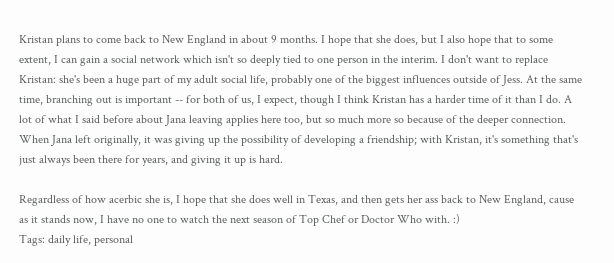Kristan plans to come back to New England in about 9 months. I hope that she does, but I also hope that to some extent, I can gain a social network which isn't so deeply tied to one person in the interim. I don't want to replace Kristan: she's been a huge part of my adult social life, probably one of the biggest influences outside of Jess. At the same time, branching out is important -- for both of us, I expect, though I think Kristan has a harder time of it than I do. A lot of what I said before about Jana leaving applies here too, but so much more so because of the deeper connection. When Jana left originally, it was giving up the possibility of developing a friendship; with Kristan, it's something that's just always been there for years, and giving it up is hard.

Regardless of how acerbic she is, I hope that she does well in Texas, and then gets her ass back to New England, cause as it stands now, I have no one to watch the next season of Top Chef or Doctor Who with. :)
Tags: daily life, personal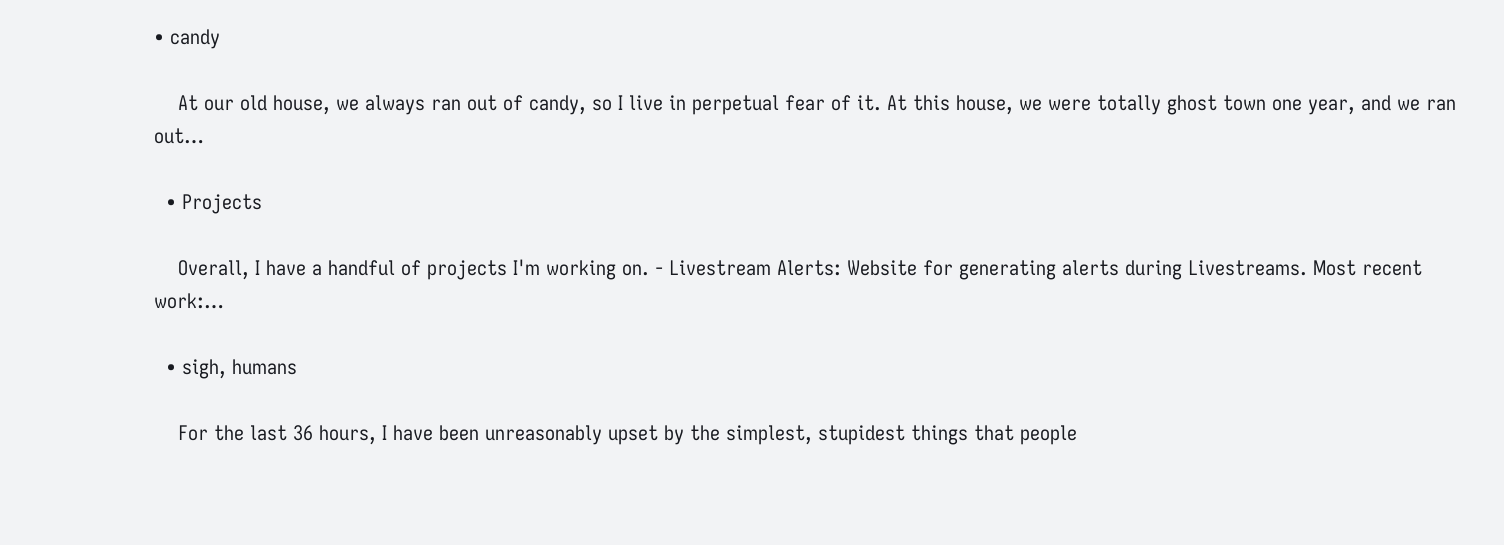• candy

    At our old house, we always ran out of candy, so I live in perpetual fear of it. At this house, we were totally ghost town one year, and we ran out…

  • Projects

    Overall, I have a handful of projects I'm working on. - Livestream Alerts: Website for generating alerts during Livestreams. Most recent work:…

  • sigh, humans

    For the last 36 hours, I have been unreasonably upset by the simplest, stupidest things that people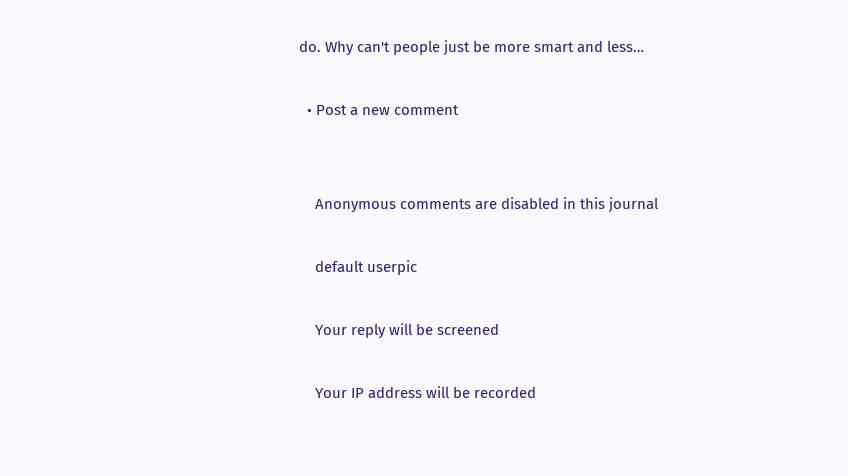do. Why can't people just be more smart and less…

  • Post a new comment


    Anonymous comments are disabled in this journal

    default userpic

    Your reply will be screened

    Your IP address will be recorded